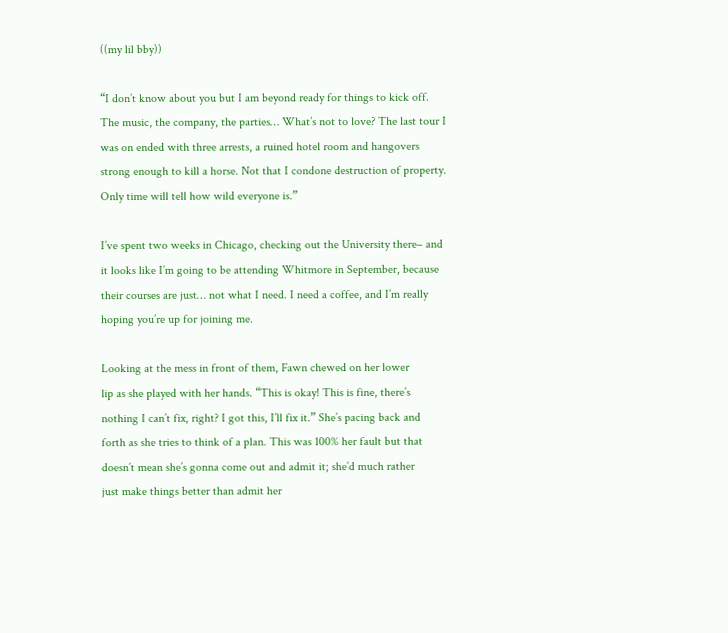((my lil bby))

“I don’t know about you but I am beyond ready for things to kick off. The music, the company, the parties… What’s not to love? The last tour I was on ended with three arrests, a ruined hotel room and hangovers strong enough to kill a horse. Not that I condone destruction of property. Only time will tell how wild everyone is.”

I’ve spent two weeks in Chicago, checking out the University there– and it looks like I’m going to be attending Whitmore in September, because their courses are just… not what I need. I need a coffee, and I’m really hoping you’re up for joining me.

Looking at the mess in front of them, Fawn chewed on her lower
lip as she played with her hands. “This is okay! This is fine, there’s
nothing I can’t fix, right? I got this, I’ll fix it.” She’s pacing back and
forth as she tries to think of a plan. This was 100% her fault but that
doesn’t mean she’s gonna come out and admit it; she’d much rather
just make things better than admit her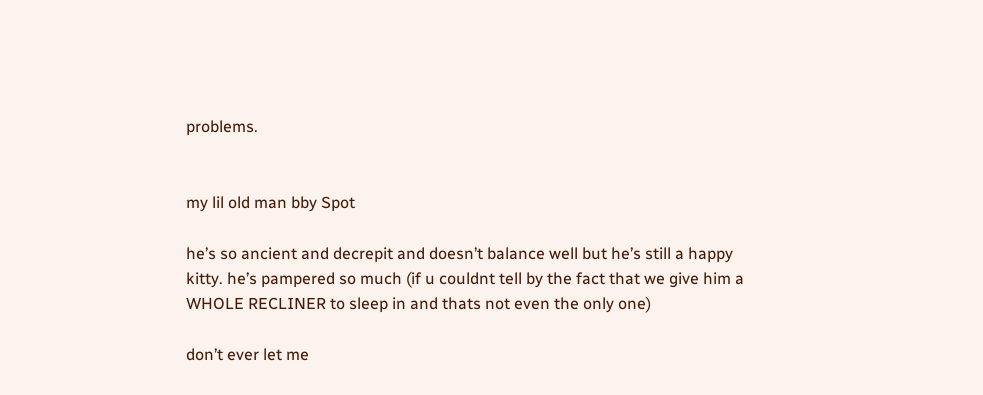problems.


my lil old man bby Spot

he’s so ancient and decrepit and doesn’t balance well but he’s still a happy kitty. he’s pampered so much (if u couldnt tell by the fact that we give him a WHOLE RECLINER to sleep in and thats not even the only one)

don’t ever let me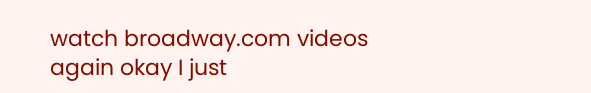watch broadway.com videos again okay I just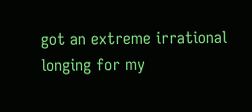got an extreme irrational longing for my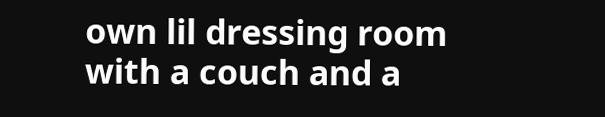own lil dressing room with a couch and a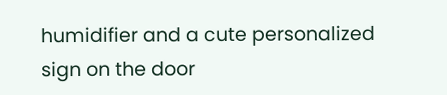humidifier and a cute personalized sign on the door